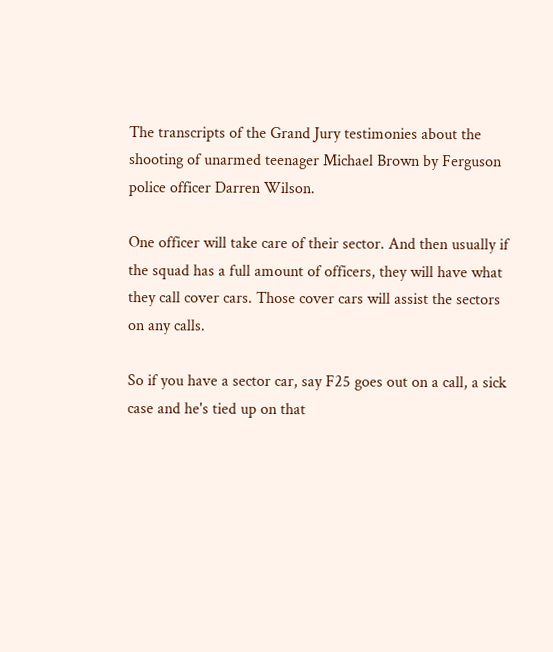The transcripts of the Grand Jury testimonies about the shooting of unarmed teenager Michael Brown by Ferguson police officer Darren Wilson.

One officer will take care of their sector. And then usually if the squad has a full amount of officers, they will have what they call cover cars. Those cover cars will assist the sectors on any calls.

So if you have a sector car, say F25 goes out on a call, a sick case and he's tied up on that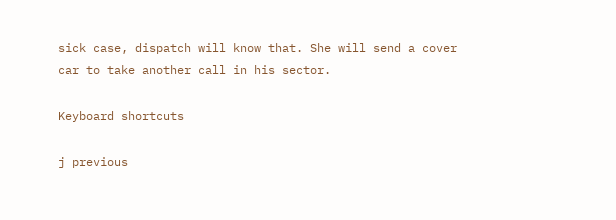sick case, dispatch will know that. She will send a cover car to take another call in his sector.

Keyboard shortcuts

j previous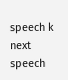speech k next speech